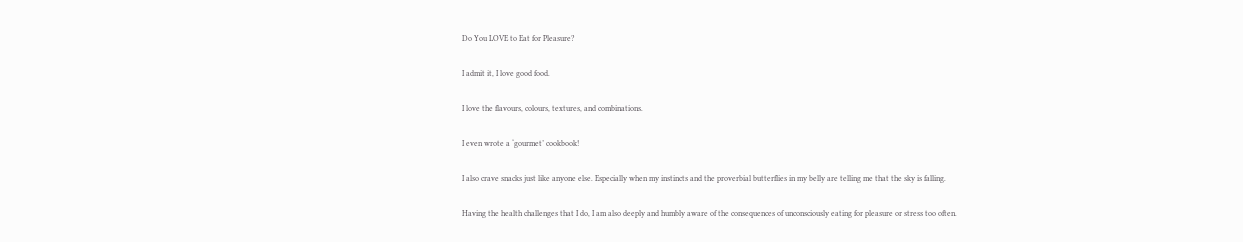Do You LOVE to Eat for Pleasure?

I admit it, I love good food.

I love the flavours, colours, textures, and combinations.

I even wrote a ‘gourmet’ cookbook!

I also crave snacks just like anyone else. Especially when my instincts and the proverbial butterflies in my belly are telling me that the sky is falling.

Having the health challenges that I do, I am also deeply and humbly aware of the consequences of unconsciously eating for pleasure or stress too often.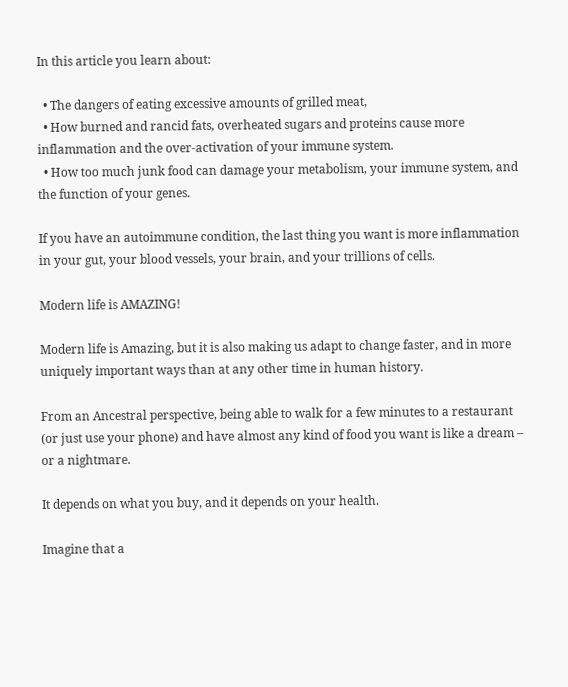In this article you learn about:

  • The dangers of eating excessive amounts of grilled meat,
  • How burned and rancid fats, overheated sugars and proteins cause more inflammation and the over-activation of your immune system.
  • How too much junk food can damage your metabolism, your immune system, and the function of your genes.

If you have an autoimmune condition, the last thing you want is more inflammation in your gut, your blood vessels, your brain, and your trillions of cells.

Modern life is AMAZING!

Modern life is Amazing, but it is also making us adapt to change faster, and in more uniquely important ways than at any other time in human history.

From an Ancestral perspective, being able to walk for a few minutes to a restaurant (or just use your phone) and have almost any kind of food you want is like a dream – or a nightmare.

It depends on what you buy, and it depends on your health.

Imagine that a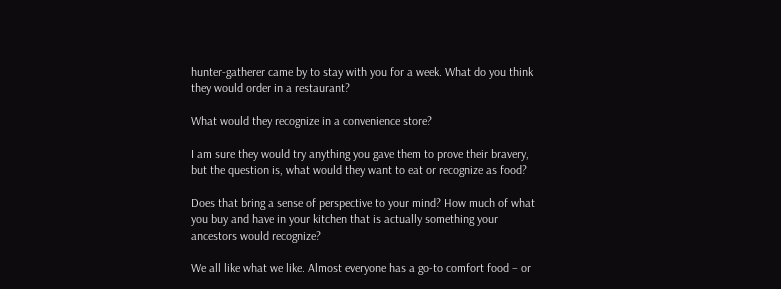hunter-gatherer came by to stay with you for a week. What do you think they would order in a restaurant?

What would they recognize in a convenience store?

I am sure they would try anything you gave them to prove their bravery, but the question is, what would they want to eat or recognize as food?

Does that bring a sense of perspective to your mind? How much of what you buy and have in your kitchen that is actually something your ancestors would recognize?

We all like what we like. Almost everyone has a go-to comfort food – or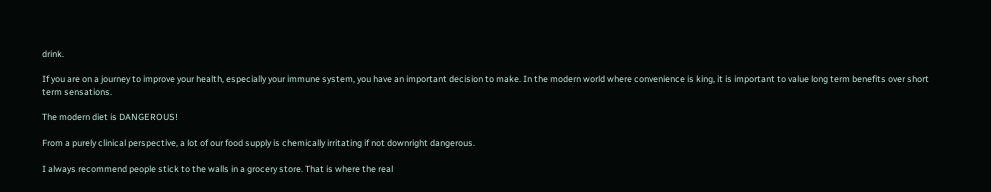drink.

If you are on a journey to improve your health, especially your immune system, you have an important decision to make. In the modern world where convenience is king, it is important to value long term benefits over short term sensations.

The modern diet is DANGEROUS!

From a purely clinical perspective, a lot of our food supply is chemically irritating if not downright dangerous.

I always recommend people stick to the walls in a grocery store. That is where the real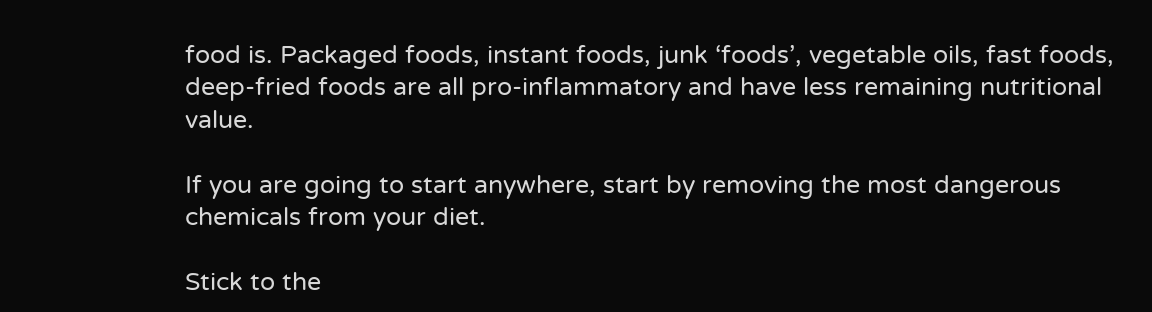food is. Packaged foods, instant foods, junk ‘foods’, vegetable oils, fast foods, deep-fried foods are all pro-inflammatory and have less remaining nutritional value.

If you are going to start anywhere, start by removing the most dangerous chemicals from your diet.

Stick to the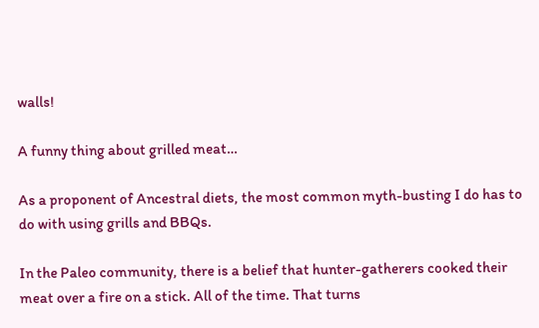walls!

A funny thing about grilled meat…

As a proponent of Ancestral diets, the most common myth-busting I do has to do with using grills and BBQs.

In the Paleo community, there is a belief that hunter-gatherers cooked their meat over a fire on a stick. All of the time. That turns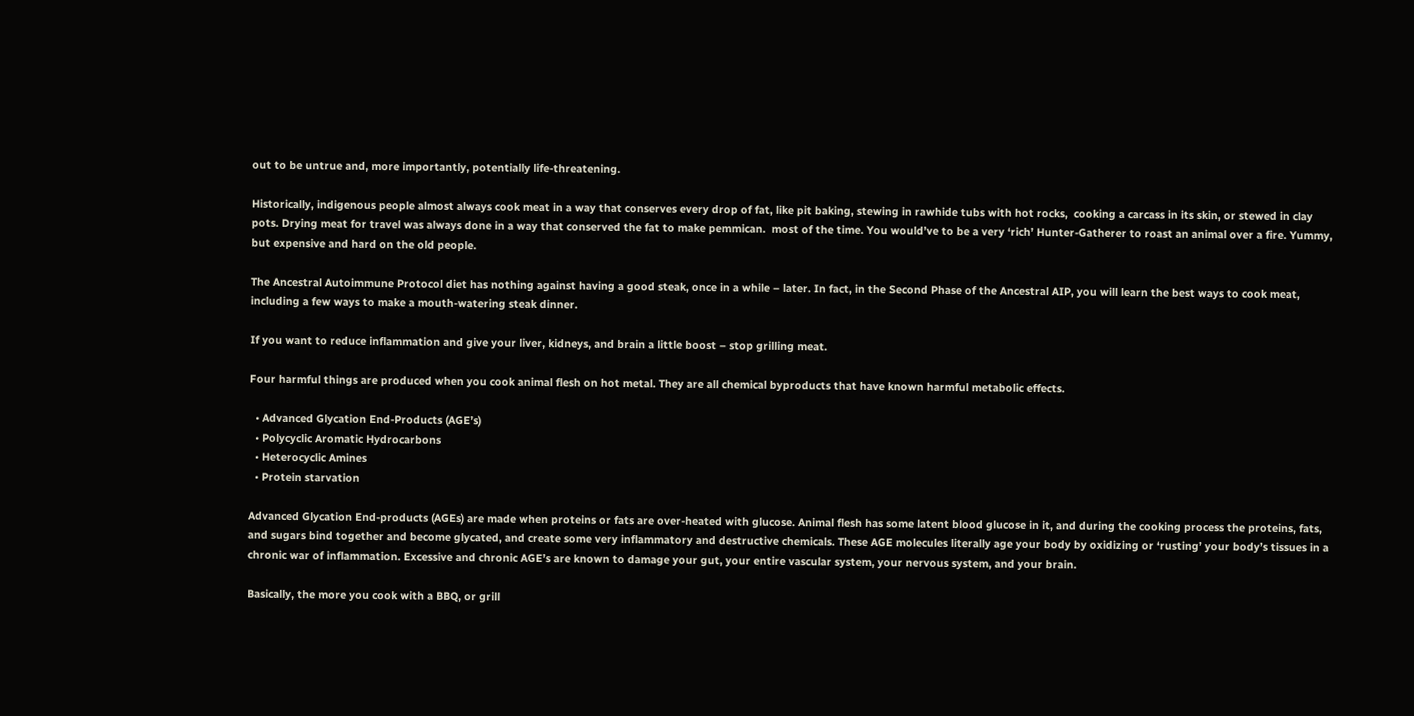out to be untrue and, more importantly, potentially life-threatening.

Historically, indigenous people almost always cook meat in a way that conserves every drop of fat, like pit baking, stewing in rawhide tubs with hot rocks,  cooking a carcass in its skin, or stewed in clay pots. Drying meat for travel was always done in a way that conserved the fat to make pemmican.  most of the time. You would’ve to be a very ‘rich’ Hunter-Gatherer to roast an animal over a fire. Yummy, but expensive and hard on the old people.

The Ancestral Autoimmune Protocol diet has nothing against having a good steak, once in a while – later. In fact, in the Second Phase of the Ancestral AIP, you will learn the best ways to cook meat, including a few ways to make a mouth-watering steak dinner.

If you want to reduce inflammation and give your liver, kidneys, and brain a little boost – stop grilling meat.

Four harmful things are produced when you cook animal flesh on hot metal. They are all chemical byproducts that have known harmful metabolic effects.

  • Advanced Glycation End-Products (AGE’s)
  • Polycyclic Aromatic Hydrocarbons
  • Heterocyclic Amines
  • Protein starvation

Advanced Glycation End-products (AGEs) are made when proteins or fats are over-heated with glucose. Animal flesh has some latent blood glucose in it, and during the cooking process the proteins, fats, and sugars bind together and become glycated, and create some very inflammatory and destructive chemicals. These AGE molecules literally age your body by oxidizing or ‘rusting’ your body’s tissues in a chronic war of inflammation. Excessive and chronic AGE’s are known to damage your gut, your entire vascular system, your nervous system, and your brain.

Basically, the more you cook with a BBQ, or grill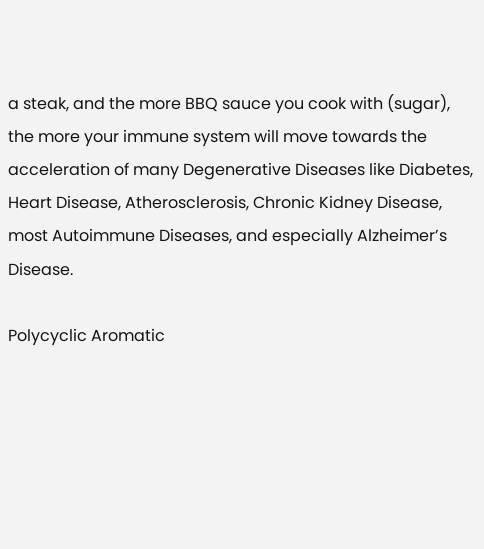a steak, and the more BBQ sauce you cook with (sugar), the more your immune system will move towards the acceleration of many Degenerative Diseases like Diabetes, Heart Disease, Atherosclerosis, Chronic Kidney Disease, most Autoimmune Diseases, and especially Alzheimer’s Disease.

Polycyclic Aromatic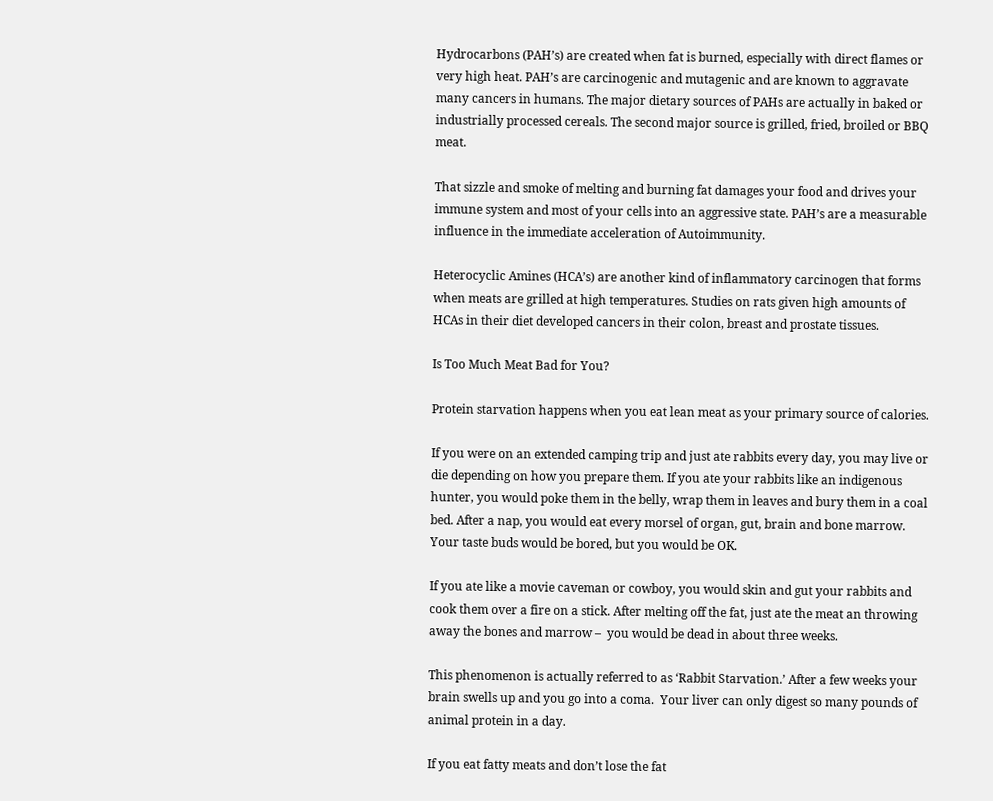Hydrocarbons (PAH’s) are created when fat is burned, especially with direct flames or very high heat. PAH’s are carcinogenic and mutagenic and are known to aggravate many cancers in humans. The major dietary sources of PAHs are actually in baked or industrially processed cereals. The second major source is grilled, fried, broiled or BBQ meat.

That sizzle and smoke of melting and burning fat damages your food and drives your immune system and most of your cells into an aggressive state. PAH’s are a measurable influence in the immediate acceleration of Autoimmunity.

Heterocyclic Amines (HCA’s) are another kind of inflammatory carcinogen that forms when meats are grilled at high temperatures. Studies on rats given high amounts of HCAs in their diet developed cancers in their colon, breast and prostate tissues.

Is Too Much Meat Bad for You?

Protein starvation happens when you eat lean meat as your primary source of calories.

If you were on an extended camping trip and just ate rabbits every day, you may live or die depending on how you prepare them. If you ate your rabbits like an indigenous hunter, you would poke them in the belly, wrap them in leaves and bury them in a coal bed. After a nap, you would eat every morsel of organ, gut, brain and bone marrow. Your taste buds would be bored, but you would be OK.

If you ate like a movie caveman or cowboy, you would skin and gut your rabbits and cook them over a fire on a stick. After melting off the fat, just ate the meat an throwing away the bones and marrow –  you would be dead in about three weeks.

This phenomenon is actually referred to as ‘Rabbit Starvation.’ After a few weeks your brain swells up and you go into a coma.  Your liver can only digest so many pounds of animal protein in a day.

If you eat fatty meats and don’t lose the fat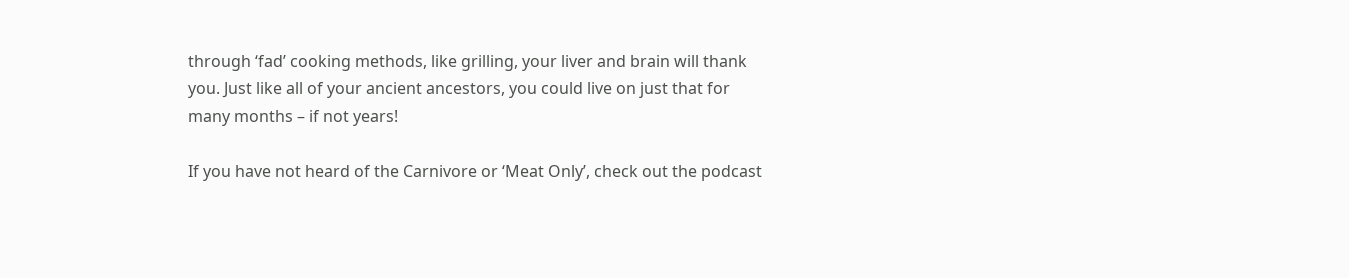through ‘fad’ cooking methods, like grilling, your liver and brain will thank you. Just like all of your ancient ancestors, you could live on just that for many months – if not years!

If you have not heard of the Carnivore or ‘Meat Only’, check out the podcast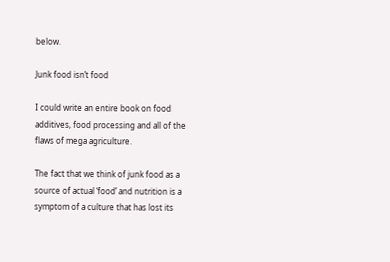below.

Junk food isn’t food

I could write an entire book on food additives, food processing and all of the flaws of mega agriculture.

The fact that we think of junk food as a source of actual ‘food’ and nutrition is a symptom of a culture that has lost its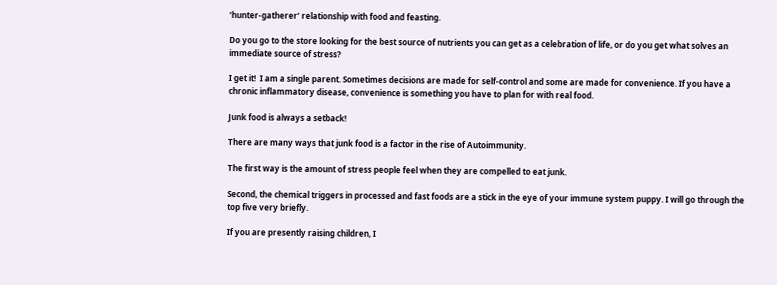‘hunter-gatherer’ relationship with food and feasting.

Do you go to the store looking for the best source of nutrients you can get as a celebration of life, or do you get what solves an immediate source of stress?

I get it!  I am a single parent. Sometimes decisions are made for self-control and some are made for convenience. If you have a chronic inflammatory disease, convenience is something you have to plan for with real food.

Junk food is always a setback!

There are many ways that junk food is a factor in the rise of Autoimmunity.

The first way is the amount of stress people feel when they are compelled to eat junk.

Second, the chemical triggers in processed and fast foods are a stick in the eye of your immune system puppy. I will go through the top five very briefly.

If you are presently raising children, I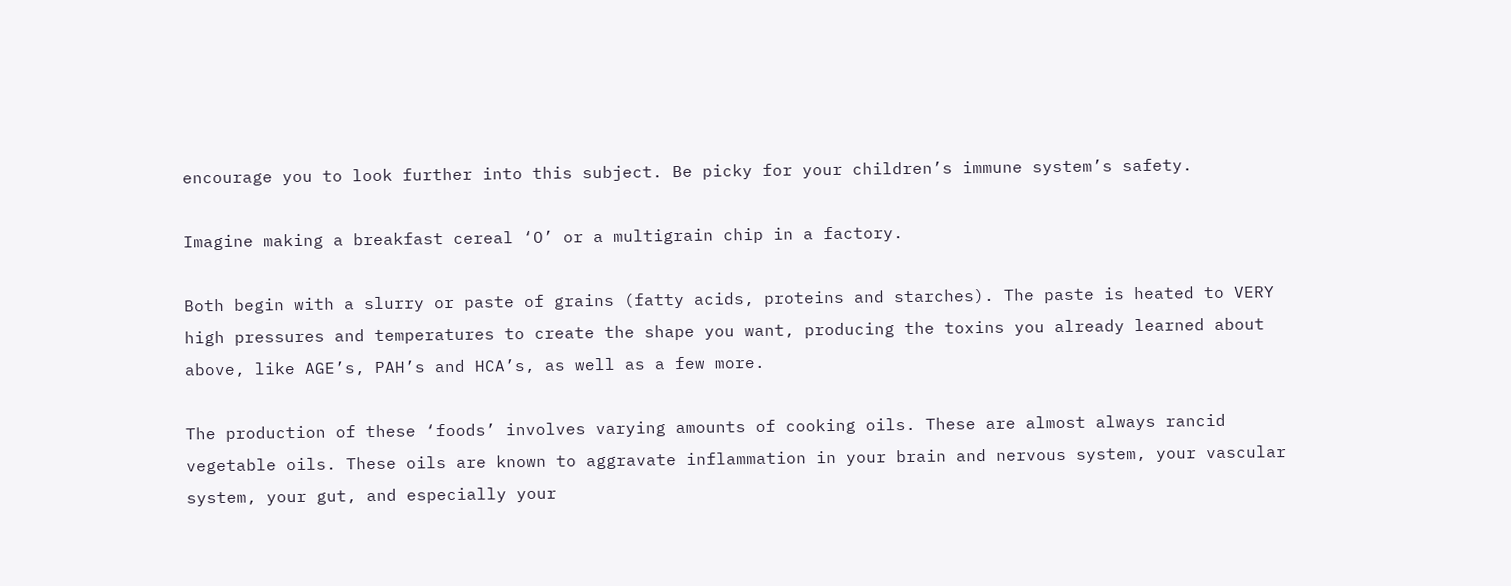encourage you to look further into this subject. Be picky for your children’s immune system’s safety.

Imagine making a breakfast cereal ‘O’ or a multigrain chip in a factory.

Both begin with a slurry or paste of grains (fatty acids, proteins and starches). The paste is heated to VERY high pressures and temperatures to create the shape you want, producing the toxins you already learned about above, like AGE’s, PAH’s and HCA’s, as well as a few more.

The production of these ‘foods’ involves varying amounts of cooking oils. These are almost always rancid vegetable oils. These oils are known to aggravate inflammation in your brain and nervous system, your vascular system, your gut, and especially your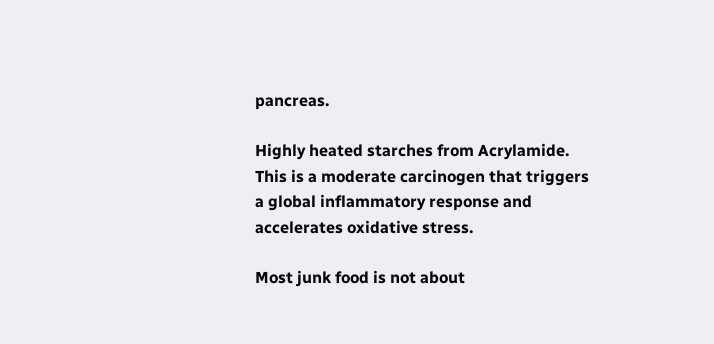pancreas.

Highly heated starches from Acrylamide. This is a moderate carcinogen that triggers a global inflammatory response and accelerates oxidative stress.

Most junk food is not about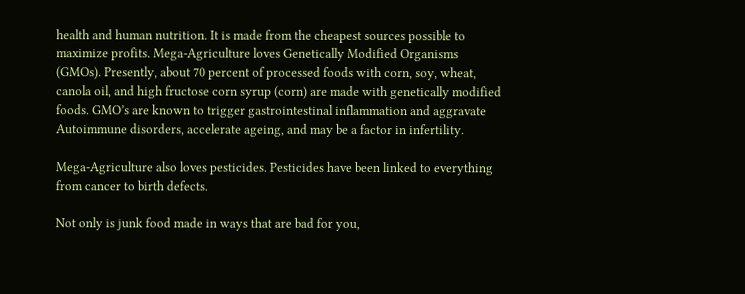health and human nutrition. It is made from the cheapest sources possible to maximize profits. Mega-Agriculture loves Genetically Modified Organisms (GMOs). Presently, about 70 percent of processed foods with corn, soy, wheat, canola oil, and high fructose corn syrup (corn) are made with genetically modified foods. GMO’s are known to trigger gastrointestinal inflammation and aggravate Autoimmune disorders, accelerate ageing, and may be a factor in infertility.

Mega-Agriculture also loves pesticides. Pesticides have been linked to everything from cancer to birth defects.

Not only is junk food made in ways that are bad for you,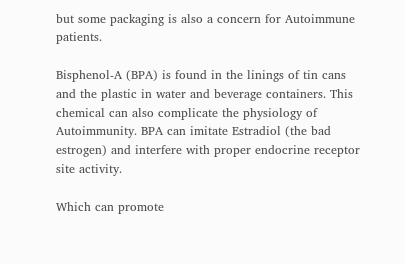but some packaging is also a concern for Autoimmune patients.

Bisphenol-A (BPA) is found in the linings of tin cans and the plastic in water and beverage containers. This chemical can also complicate the physiology of Autoimmunity. BPA can imitate Estradiol (the bad estrogen) and interfere with proper endocrine receptor site activity.

Which can promote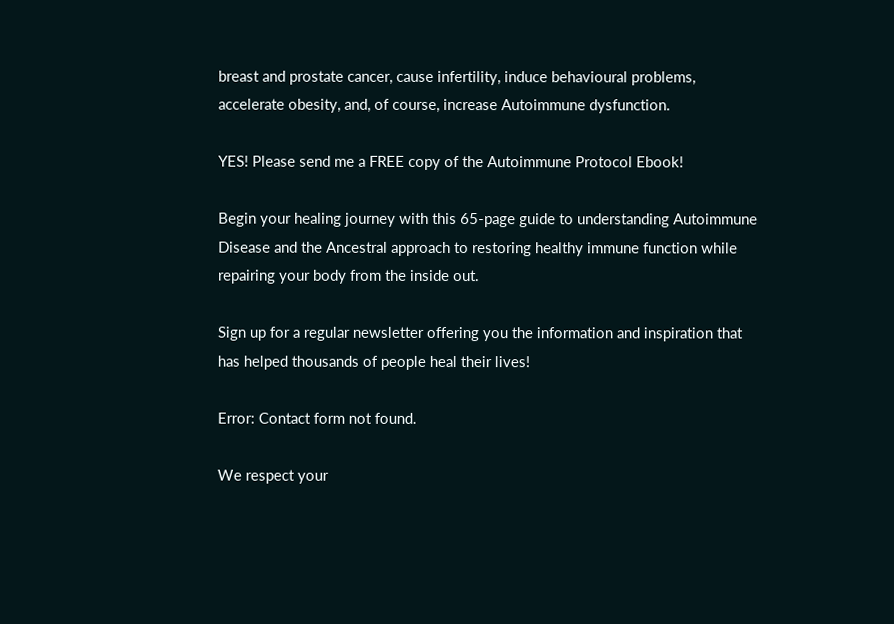breast and prostate cancer, cause infertility, induce behavioural problems, accelerate obesity, and, of course, increase Autoimmune dysfunction.

YES! Please send me a FREE copy of the Autoimmune Protocol Ebook!

Begin your healing journey with this 65-page guide to understanding Autoimmune Disease and the Ancestral approach to restoring healthy immune function while repairing your body from the inside out.

Sign up for a regular newsletter offering you the information and inspiration that has helped thousands of people heal their lives!

Error: Contact form not found.

We respect your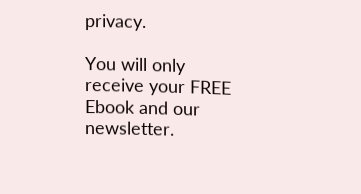privacy.

You will only receive your FREE Ebook and our newsletter.